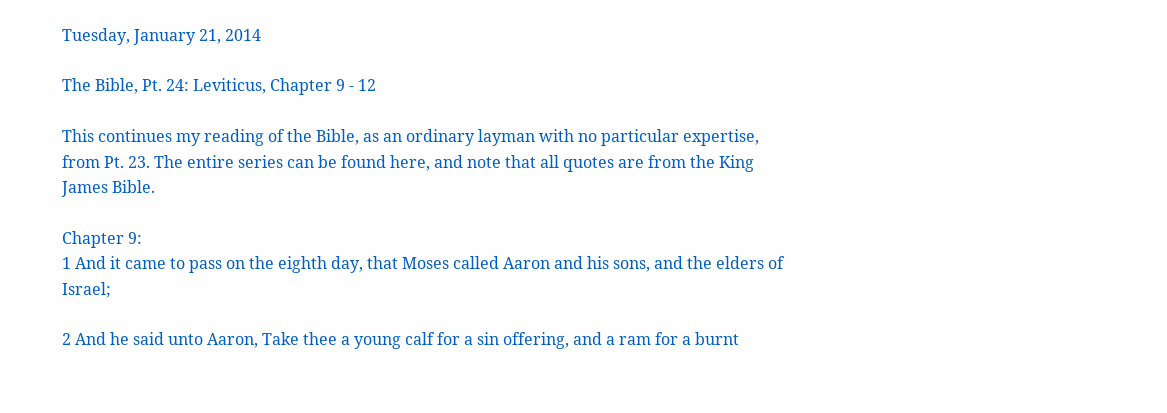Tuesday, January 21, 2014

The Bible, Pt. 24: Leviticus, Chapter 9 - 12

This continues my reading of the Bible, as an ordinary layman with no particular expertise, from Pt. 23. The entire series can be found here, and note that all quotes are from the King James Bible.

Chapter 9:
1 And it came to pass on the eighth day, that Moses called Aaron and his sons, and the elders of Israel;

2 And he said unto Aaron, Take thee a young calf for a sin offering, and a ram for a burnt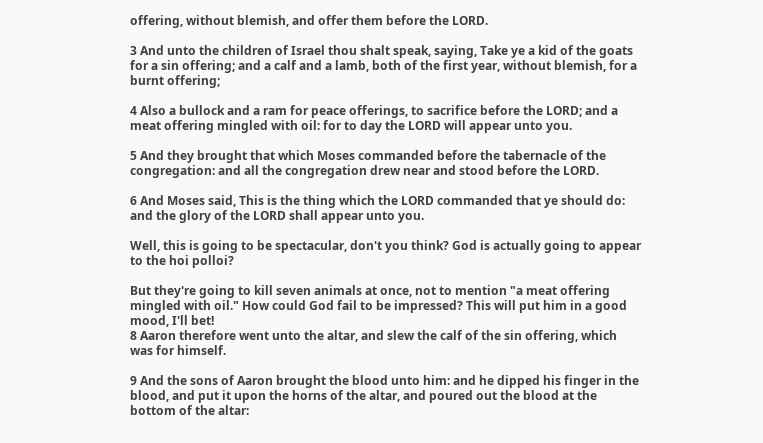offering, without blemish, and offer them before the LORD.

3 And unto the children of Israel thou shalt speak, saying, Take ye a kid of the goats for a sin offering; and a calf and a lamb, both of the first year, without blemish, for a burnt offering;

4 Also a bullock and a ram for peace offerings, to sacrifice before the LORD; and a meat offering mingled with oil: for to day the LORD will appear unto you.

5 And they brought that which Moses commanded before the tabernacle of the congregation: and all the congregation drew near and stood before the LORD.

6 And Moses said, This is the thing which the LORD commanded that ye should do: and the glory of the LORD shall appear unto you.

Well, this is going to be spectacular, don't you think? God is actually going to appear to the hoi polloi?

But they're going to kill seven animals at once, not to mention "a meat offering mingled with oil." How could God fail to be impressed? This will put him in a good mood, I'll bet!
8 Aaron therefore went unto the altar, and slew the calf of the sin offering, which was for himself.

9 And the sons of Aaron brought the blood unto him: and he dipped his finger in the blood, and put it upon the horns of the altar, and poured out the blood at the bottom of the altar: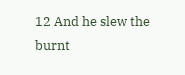12 And he slew the burnt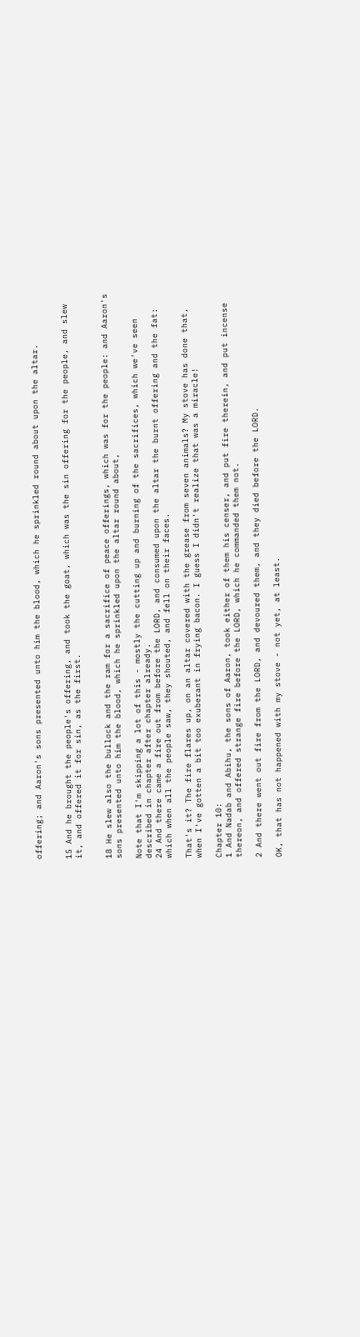offering; and Aaron's sons presented unto him the blood, which he sprinkled round about upon the altar.


15 And he brought the people's offering, and took the goat, which was the sin offering for the people, and slew it, and offered it for sin, as the first.


18 He slew also the bullock and the ram for a sacrifice of peace offerings, which was for the people: and Aaron's sons presented unto him the blood, which he sprinkled upon the altar round about,

Note that I'm skipping a lot of this - mostly the cutting up and burning of the sacrifices, which we've seen described in chapter after chapter already.
24 And there came a fire out from before the LORD, and consumed upon the altar the burnt offering and the fat: which when all the people saw, they shouted, and fell on their faces.

That's it? The fire flares up, on an altar covered with the grease from seven animals? My stove has done that, when I've gotten a bit too exuberant in frying bacon. I guess I didn't realize that was a miracle!

Chapter 10:
1 And Nadab and Abihu, the sons of Aaron, took either of them his censer, and put fire therein, and put incense thereon, and offered strange fire before the LORD, which he commanded them not.

2 And there went out fire from the LORD, and devoured them, and they died before the LORD.

OK, that has not happened with my stove - not yet, at least.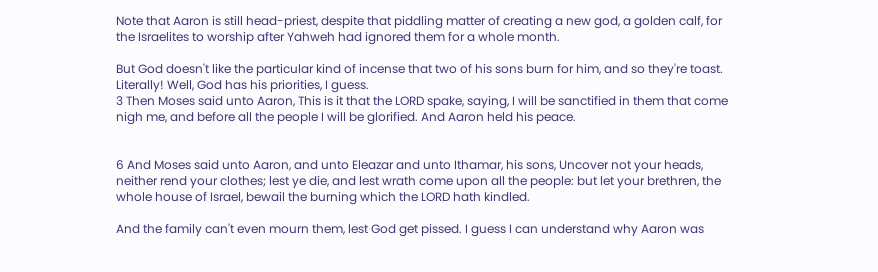Note that Aaron is still head-priest, despite that piddling matter of creating a new god, a golden calf, for the Israelites to worship after Yahweh had ignored them for a whole month.

But God doesn't like the particular kind of incense that two of his sons burn for him, and so they're toast. Literally! Well, God has his priorities, I guess.
3 Then Moses said unto Aaron, This is it that the LORD spake, saying, I will be sanctified in them that come nigh me, and before all the people I will be glorified. And Aaron held his peace.


6 And Moses said unto Aaron, and unto Eleazar and unto Ithamar, his sons, Uncover not your heads, neither rend your clothes; lest ye die, and lest wrath come upon all the people: but let your brethren, the whole house of Israel, bewail the burning which the LORD hath kindled.

And the family can't even mourn them, lest God get pissed. I guess I can understand why Aaron was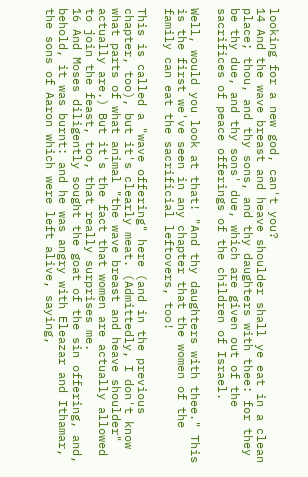looking for a new god, can't you?
14 And the wave breast and heave shoulder shall ye eat in a clean place; thou, and thy sons, and thy daughters with thee: for they be thy due, and thy sons' due, which are given out of the sacrifices of peace offerings of the children of Israel.

Well, would you look at that! "And thy daughters with thee." This is the first we've seen in any chapter that the women of the family can eat the sacrificial leftovers, too!

This is called a "wave offering" here (and in the previous chapter, too), but it's clearly meat. (Admittedly, I don't know what parts of what animal "the wave breast and heave shoulder" actually are.) But it's the fact that women are actually allowed to join the feast, too, that really surprises me.
16 And Moses diligently sought the goat of the sin offering, and, behold, it was burnt: and he was angry with Eleazar and Ithamar, the sons of Aaron which were left alive, saying,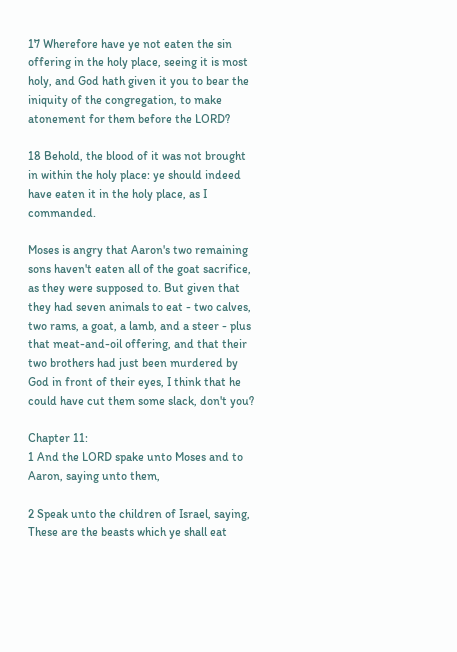17 Wherefore have ye not eaten the sin offering in the holy place, seeing it is most holy, and God hath given it you to bear the iniquity of the congregation, to make atonement for them before the LORD?

18 Behold, the blood of it was not brought in within the holy place: ye should indeed have eaten it in the holy place, as I commanded.

Moses is angry that Aaron's two remaining sons haven't eaten all of the goat sacrifice, as they were supposed to. But given that they had seven animals to eat - two calves, two rams, a goat, a lamb, and a steer - plus that meat-and-oil offering, and that their two brothers had just been murdered by God in front of their eyes, I think that he could have cut them some slack, don't you?

Chapter 11:
1 And the LORD spake unto Moses and to Aaron, saying unto them,

2 Speak unto the children of Israel, saying, These are the beasts which ye shall eat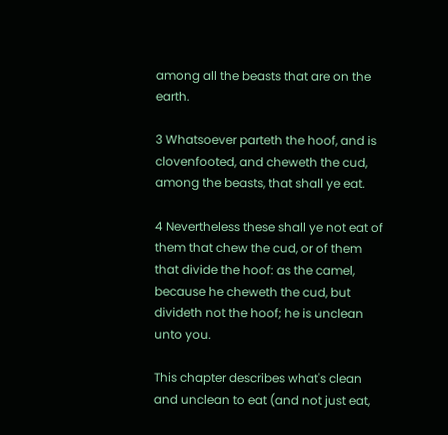among all the beasts that are on the earth.

3 Whatsoever parteth the hoof, and is clovenfooted, and cheweth the cud, among the beasts, that shall ye eat.

4 Nevertheless these shall ye not eat of them that chew the cud, or of them that divide the hoof: as the camel, because he cheweth the cud, but divideth not the hoof; he is unclean unto you.

This chapter describes what's clean and unclean to eat (and not just eat,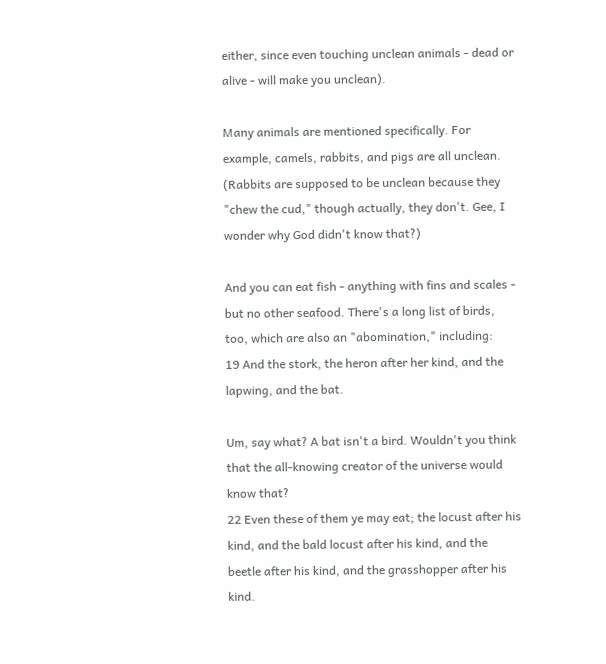either, since even touching unclean animals - dead or alive - will make you unclean).

Many animals are mentioned specifically. For example, camels, rabbits, and pigs are all unclean. (Rabbits are supposed to be unclean because they "chew the cud," though actually, they don't. Gee, I wonder why God didn't know that?)

And you can eat fish - anything with fins and scales - but no other seafood. There's a long list of birds, too, which are also an "abomination," including:
19 And the stork, the heron after her kind, and the lapwing, and the bat.

Um, say what? A bat isn't a bird. Wouldn't you think that the all-knowing creator of the universe would know that?
22 Even these of them ye may eat; the locust after his kind, and the bald locust after his kind, and the beetle after his kind, and the grasshopper after his kind.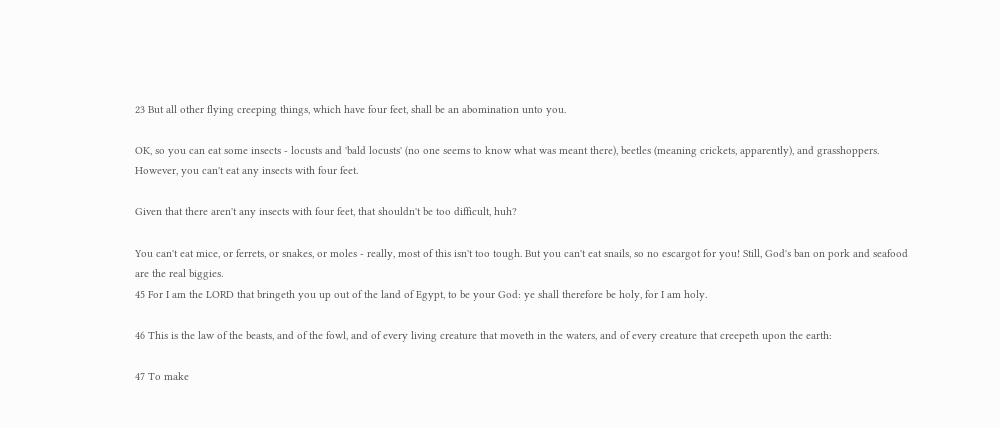23 But all other flying creeping things, which have four feet, shall be an abomination unto you.

OK, so you can eat some insects - locusts and 'bald locusts' (no one seems to know what was meant there), beetles (meaning crickets, apparently), and grasshoppers. However, you can't eat any insects with four feet.

Given that there aren't any insects with four feet, that shouldn't be too difficult, huh?

You can't eat mice, or ferrets, or snakes, or moles - really, most of this isn't too tough. But you can't eat snails, so no escargot for you! Still, God's ban on pork and seafood are the real biggies.
45 For I am the LORD that bringeth you up out of the land of Egypt, to be your God: ye shall therefore be holy, for I am holy.

46 This is the law of the beasts, and of the fowl, and of every living creature that moveth in the waters, and of every creature that creepeth upon the earth:

47 To make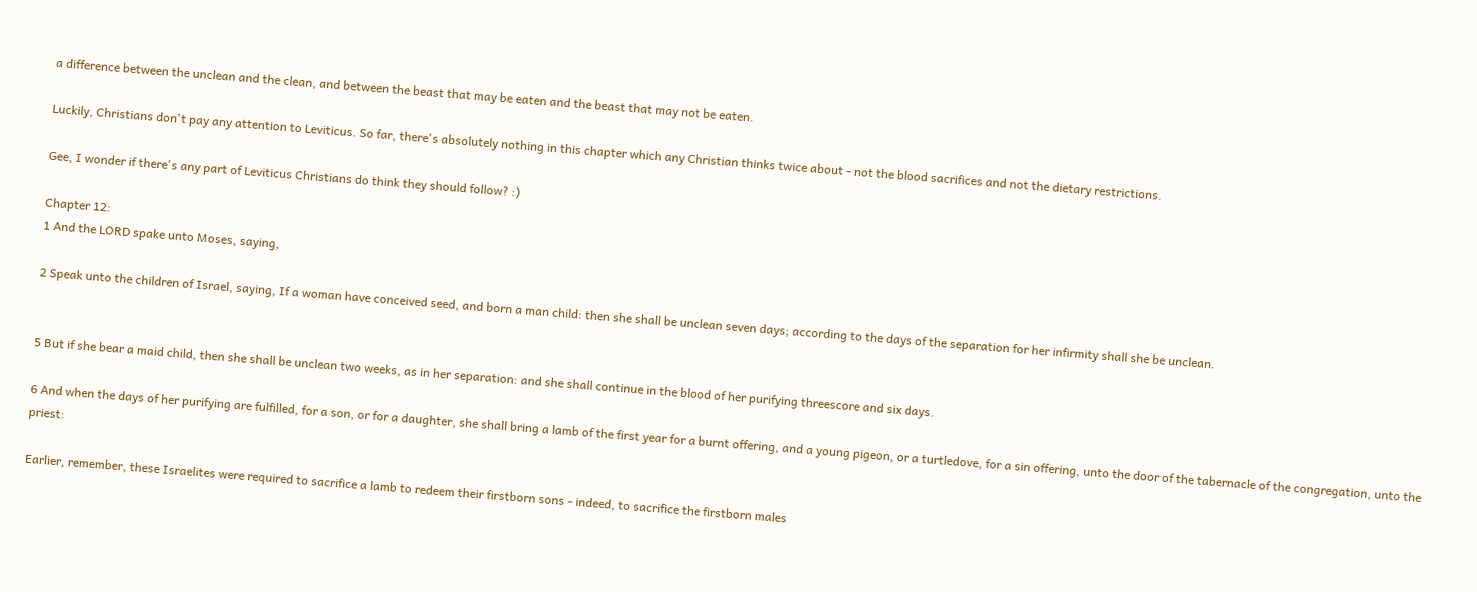a difference between the unclean and the clean, and between the beast that may be eaten and the beast that may not be eaten.

Luckily, Christians don't pay any attention to Leviticus. So far, there's absolutely nothing in this chapter which any Christian thinks twice about - not the blood sacrifices and not the dietary restrictions.

Gee, I wonder if there's any part of Leviticus Christians do think they should follow? :)

Chapter 12:
1 And the LORD spake unto Moses, saying,

2 Speak unto the children of Israel, saying, If a woman have conceived seed, and born a man child: then she shall be unclean seven days; according to the days of the separation for her infirmity shall she be unclean.


5 But if she bear a maid child, then she shall be unclean two weeks, as in her separation: and she shall continue in the blood of her purifying threescore and six days.

6 And when the days of her purifying are fulfilled, for a son, or for a daughter, she shall bring a lamb of the first year for a burnt offering, and a young pigeon, or a turtledove, for a sin offering, unto the door of the tabernacle of the congregation, unto the priest:

Earlier, remember, these Israelites were required to sacrifice a lamb to redeem their firstborn sons - indeed, to sacrifice the firstborn males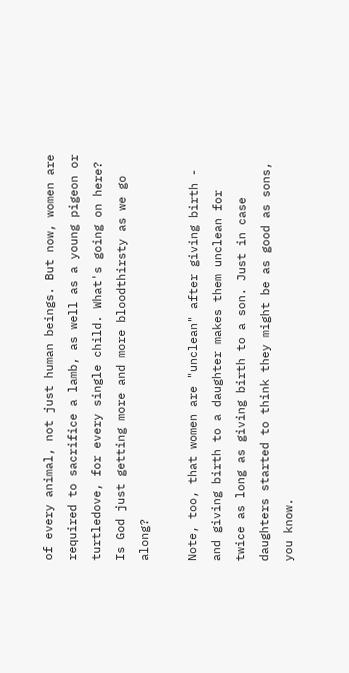of every animal, not just human beings. But now, women are required to sacrifice a lamb, as well as a young pigeon or turtledove, for every single child. What's going on here? Is God just getting more and more bloodthirsty as we go along?

Note, too, that women are "unclean" after giving birth - and giving birth to a daughter makes them unclean for twice as long as giving birth to a son. Just in case daughters started to think they might be as good as sons, you know.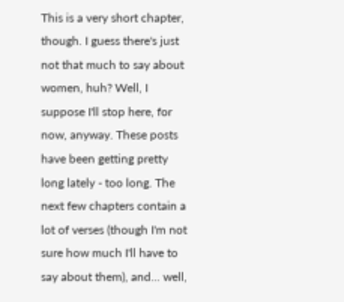This is a very short chapter, though. I guess there's just not that much to say about women, huh? Well, I suppose I'll stop here, for now, anyway. These posts have been getting pretty long lately - too long. The next few chapters contain a lot of verses (though I'm not sure how much I'll have to say about them), and... well,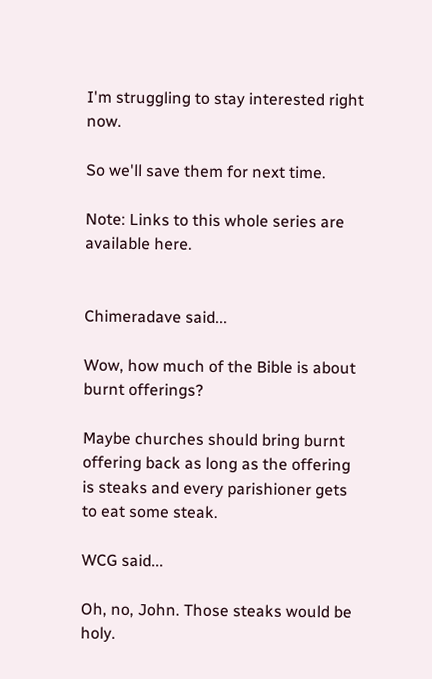I'm struggling to stay interested right now.

So we'll save them for next time.

Note: Links to this whole series are available here.


Chimeradave said...

Wow, how much of the Bible is about burnt offerings?

Maybe churches should bring burnt offering back as long as the offering is steaks and every parishioner gets to eat some steak.

WCG said...

Oh, no, John. Those steaks would be holy.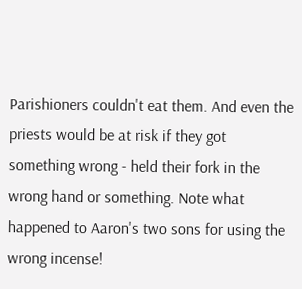Parishioners couldn't eat them. And even the priests would be at risk if they got something wrong - held their fork in the wrong hand or something. Note what happened to Aaron's two sons for using the wrong incense!